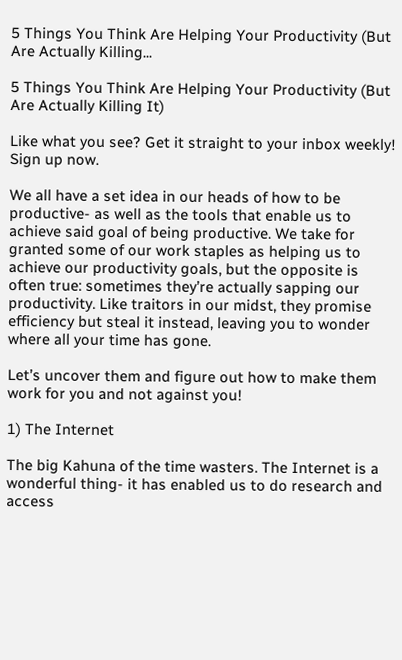5 Things You Think Are Helping Your Productivity (But Are Actually Killing...

5 Things You Think Are Helping Your Productivity (But Are Actually Killing It)

Like what you see? Get it straight to your inbox weekly! Sign up now.

We all have a set idea in our heads of how to be productive- as well as the tools that enable us to achieve said goal of being productive. We take for granted some of our work staples as helping us to achieve our productivity goals, but the opposite is often true: sometimes they’re actually sapping our productivity. Like traitors in our midst, they promise efficiency but steal it instead, leaving you to wonder where all your time has gone.

Let’s uncover them and figure out how to make them work for you and not against you!

1) The Internet

The big Kahuna of the time wasters. The Internet is a wonderful thing- it has enabled us to do research and access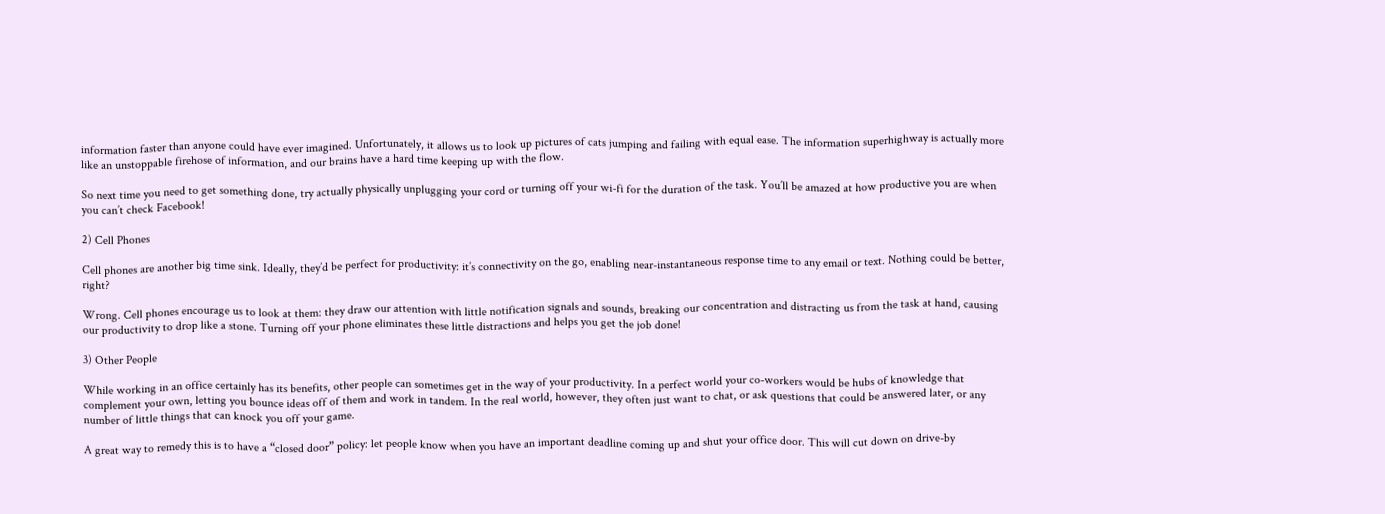information faster than anyone could have ever imagined. Unfortunately, it allows us to look up pictures of cats jumping and failing with equal ease. The information superhighway is actually more like an unstoppable firehose of information, and our brains have a hard time keeping up with the flow.

So next time you need to get something done, try actually physically unplugging your cord or turning off your wi-fi for the duration of the task. You’ll be amazed at how productive you are when you can’t check Facebook!

2) Cell Phones

Cell phones are another big time sink. Ideally, they’d be perfect for productivity: it’s connectivity on the go, enabling near-instantaneous response time to any email or text. Nothing could be better, right?

Wrong. Cell phones encourage us to look at them: they draw our attention with little notification signals and sounds, breaking our concentration and distracting us from the task at hand, causing our productivity to drop like a stone. Turning off your phone eliminates these little distractions and helps you get the job done!

3) Other People

While working in an office certainly has its benefits, other people can sometimes get in the way of your productivity. In a perfect world your co-workers would be hubs of knowledge that complement your own, letting you bounce ideas off of them and work in tandem. In the real world, however, they often just want to chat, or ask questions that could be answered later, or any number of little things that can knock you off your game.

A great way to remedy this is to have a “closed door” policy: let people know when you have an important deadline coming up and shut your office door. This will cut down on drive-by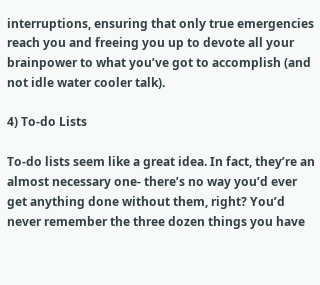interruptions, ensuring that only true emergencies reach you and freeing you up to devote all your brainpower to what you’ve got to accomplish (and not idle water cooler talk).

4) To-do Lists

To-do lists seem like a great idea. In fact, they’re an almost necessary one- there’s no way you’d ever get anything done without them, right? You’d never remember the three dozen things you have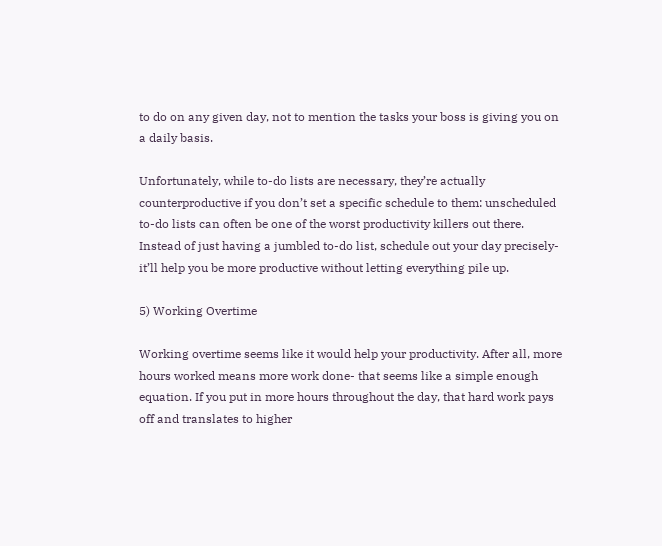to do on any given day, not to mention the tasks your boss is giving you on a daily basis.

Unfortunately, while to-do lists are necessary, they’re actually counterproductive if you don’t set a specific schedule to them: unscheduled to-do lists can often be one of the worst productivity killers out there. Instead of just having a jumbled to-do list, schedule out your day precisely- it’ll help you be more productive without letting everything pile up.

5) Working Overtime

Working overtime seems like it would help your productivity. After all, more hours worked means more work done- that seems like a simple enough equation. If you put in more hours throughout the day, that hard work pays off and translates to higher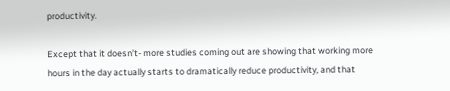productivity.

Except that it doesn’t- more studies coming out are showing that working more hours in the day actually starts to dramatically reduce productivity, and that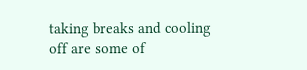taking breaks and cooling off are some of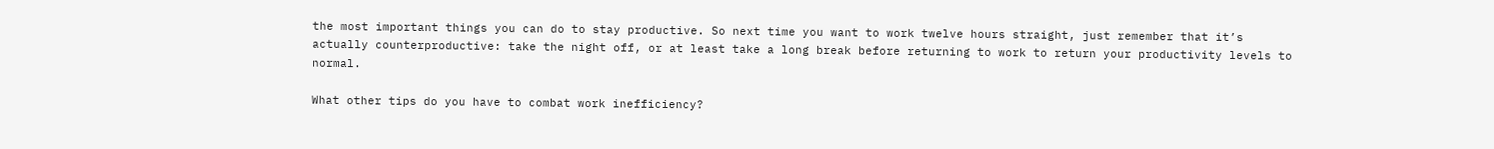the most important things you can do to stay productive. So next time you want to work twelve hours straight, just remember that it’s actually counterproductive: take the night off, or at least take a long break before returning to work to return your productivity levels to normal.

What other tips do you have to combat work inefficiency?